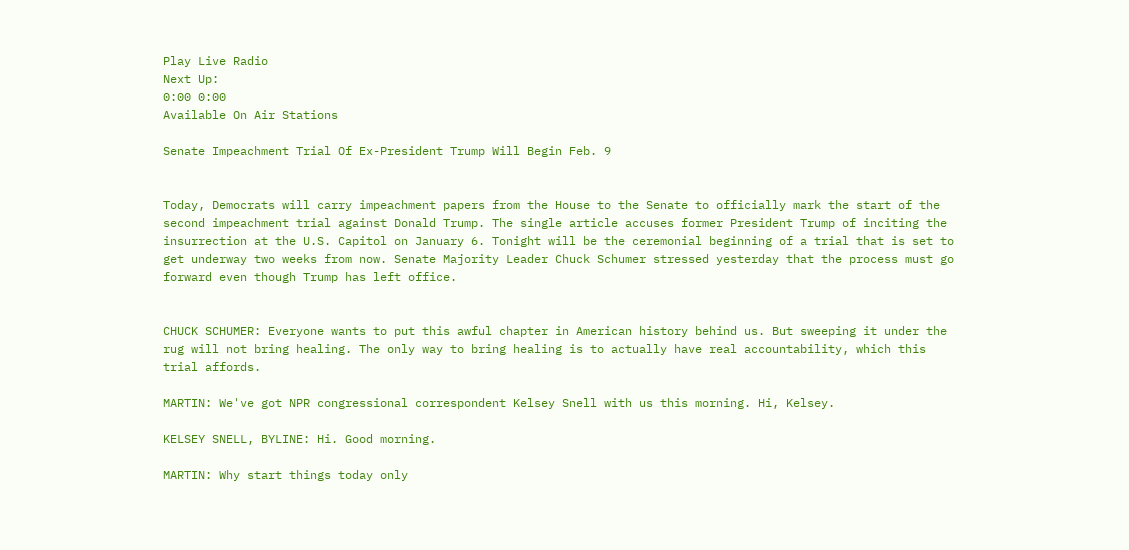Play Live Radio
Next Up:
0:00 0:00
Available On Air Stations

Senate Impeachment Trial Of Ex-President Trump Will Begin Feb. 9


Today, Democrats will carry impeachment papers from the House to the Senate to officially mark the start of the second impeachment trial against Donald Trump. The single article accuses former President Trump of inciting the insurrection at the U.S. Capitol on January 6. Tonight will be the ceremonial beginning of a trial that is set to get underway two weeks from now. Senate Majority Leader Chuck Schumer stressed yesterday that the process must go forward even though Trump has left office.


CHUCK SCHUMER: Everyone wants to put this awful chapter in American history behind us. But sweeping it under the rug will not bring healing. The only way to bring healing is to actually have real accountability, which this trial affords.

MARTIN: We've got NPR congressional correspondent Kelsey Snell with us this morning. Hi, Kelsey.

KELSEY SNELL, BYLINE: Hi. Good morning.

MARTIN: Why start things today only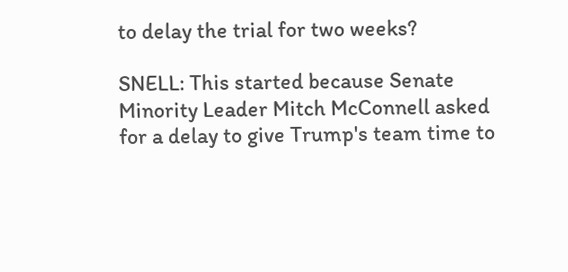to delay the trial for two weeks?

SNELL: This started because Senate Minority Leader Mitch McConnell asked for a delay to give Trump's team time to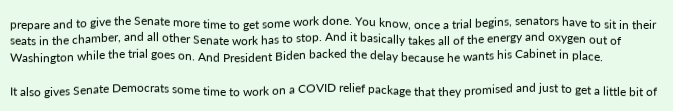prepare and to give the Senate more time to get some work done. You know, once a trial begins, senators have to sit in their seats in the chamber, and all other Senate work has to stop. And it basically takes all of the energy and oxygen out of Washington while the trial goes on. And President Biden backed the delay because he wants his Cabinet in place.

It also gives Senate Democrats some time to work on a COVID relief package that they promised and just to get a little bit of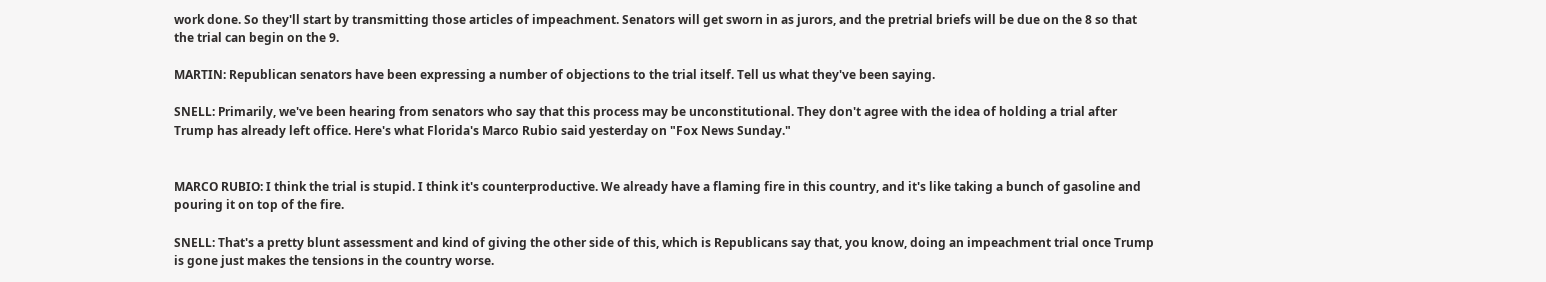work done. So they'll start by transmitting those articles of impeachment. Senators will get sworn in as jurors, and the pretrial briefs will be due on the 8 so that the trial can begin on the 9.

MARTIN: Republican senators have been expressing a number of objections to the trial itself. Tell us what they've been saying.

SNELL: Primarily, we've been hearing from senators who say that this process may be unconstitutional. They don't agree with the idea of holding a trial after Trump has already left office. Here's what Florida's Marco Rubio said yesterday on "Fox News Sunday."


MARCO RUBIO: I think the trial is stupid. I think it's counterproductive. We already have a flaming fire in this country, and it's like taking a bunch of gasoline and pouring it on top of the fire.

SNELL: That's a pretty blunt assessment and kind of giving the other side of this, which is Republicans say that, you know, doing an impeachment trial once Trump is gone just makes the tensions in the country worse.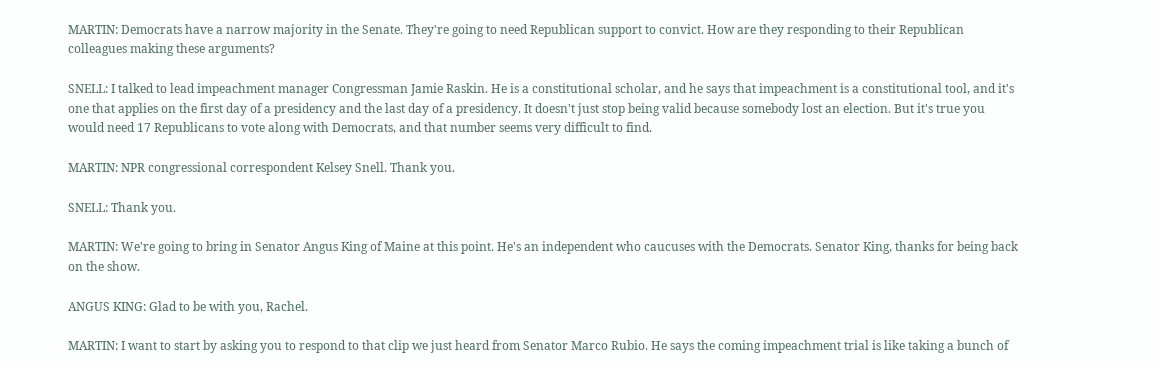MARTIN: Democrats have a narrow majority in the Senate. They're going to need Republican support to convict. How are they responding to their Republican colleagues making these arguments?

SNELL: I talked to lead impeachment manager Congressman Jamie Raskin. He is a constitutional scholar, and he says that impeachment is a constitutional tool, and it's one that applies on the first day of a presidency and the last day of a presidency. It doesn't just stop being valid because somebody lost an election. But it's true you would need 17 Republicans to vote along with Democrats, and that number seems very difficult to find.

MARTIN: NPR congressional correspondent Kelsey Snell. Thank you.

SNELL: Thank you.

MARTIN: We're going to bring in Senator Angus King of Maine at this point. He's an independent who caucuses with the Democrats. Senator King, thanks for being back on the show.

ANGUS KING: Glad to be with you, Rachel.

MARTIN: I want to start by asking you to respond to that clip we just heard from Senator Marco Rubio. He says the coming impeachment trial is like taking a bunch of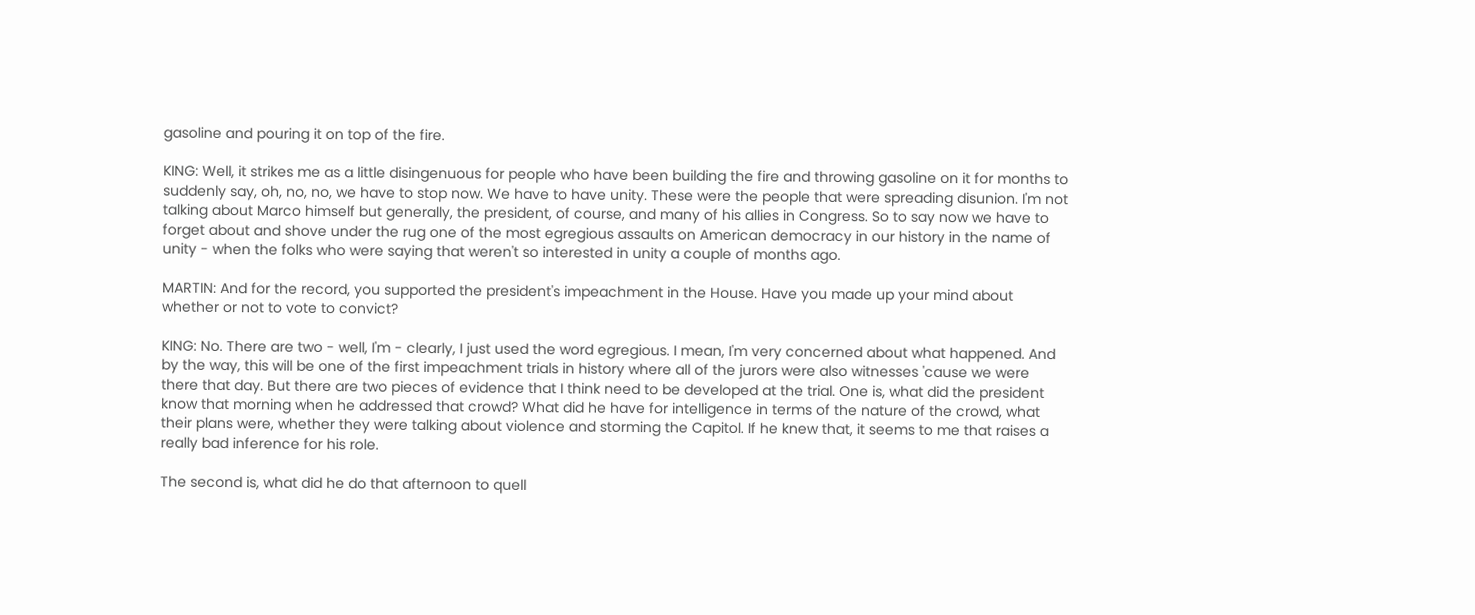gasoline and pouring it on top of the fire.

KING: Well, it strikes me as a little disingenuous for people who have been building the fire and throwing gasoline on it for months to suddenly say, oh, no, no, we have to stop now. We have to have unity. These were the people that were spreading disunion. I'm not talking about Marco himself but generally, the president, of course, and many of his allies in Congress. So to say now we have to forget about and shove under the rug one of the most egregious assaults on American democracy in our history in the name of unity - when the folks who were saying that weren't so interested in unity a couple of months ago.

MARTIN: And for the record, you supported the president's impeachment in the House. Have you made up your mind about whether or not to vote to convict?

KING: No. There are two - well, I'm - clearly, I just used the word egregious. I mean, I'm very concerned about what happened. And by the way, this will be one of the first impeachment trials in history where all of the jurors were also witnesses 'cause we were there that day. But there are two pieces of evidence that I think need to be developed at the trial. One is, what did the president know that morning when he addressed that crowd? What did he have for intelligence in terms of the nature of the crowd, what their plans were, whether they were talking about violence and storming the Capitol. If he knew that, it seems to me that raises a really bad inference for his role.

The second is, what did he do that afternoon to quell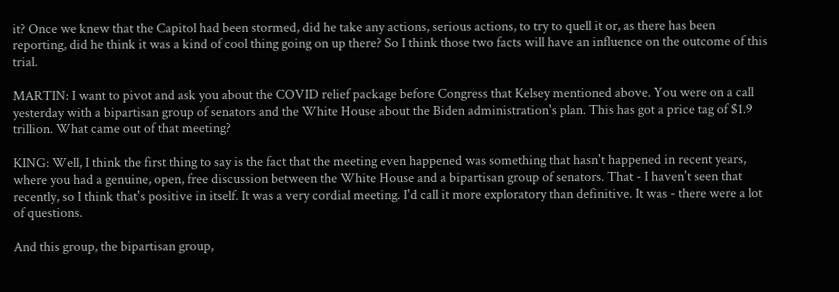it? Once we knew that the Capitol had been stormed, did he take any actions, serious actions, to try to quell it or, as there has been reporting, did he think it was a kind of cool thing going on up there? So I think those two facts will have an influence on the outcome of this trial.

MARTIN: I want to pivot and ask you about the COVID relief package before Congress that Kelsey mentioned above. You were on a call yesterday with a bipartisan group of senators and the White House about the Biden administration's plan. This has got a price tag of $1.9 trillion. What came out of that meeting?

KING: Well, I think the first thing to say is the fact that the meeting even happened was something that hasn't happened in recent years, where you had a genuine, open, free discussion between the White House and a bipartisan group of senators. That - I haven't seen that recently, so I think that's positive in itself. It was a very cordial meeting. I'd call it more exploratory than definitive. It was - there were a lot of questions.

And this group, the bipartisan group,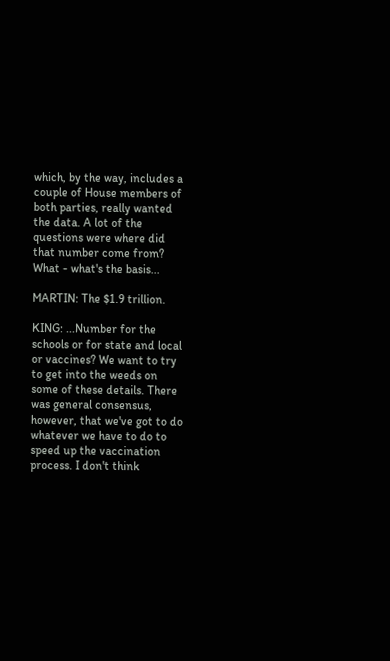which, by the way, includes a couple of House members of both parties, really wanted the data. A lot of the questions were where did that number come from? What - what's the basis...

MARTIN: The $1.9 trillion.

KING: ...Number for the schools or for state and local or vaccines? We want to try to get into the weeds on some of these details. There was general consensus, however, that we've got to do whatever we have to do to speed up the vaccination process. I don't think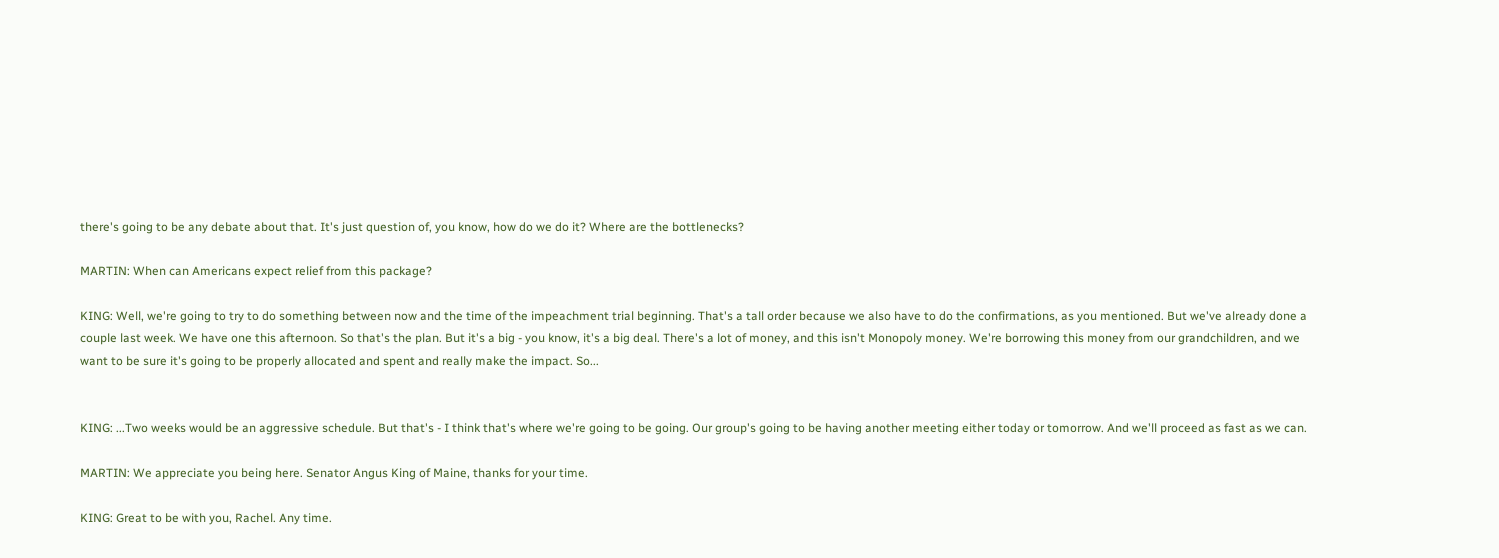there's going to be any debate about that. It's just question of, you know, how do we do it? Where are the bottlenecks?

MARTIN: When can Americans expect relief from this package?

KING: Well, we're going to try to do something between now and the time of the impeachment trial beginning. That's a tall order because we also have to do the confirmations, as you mentioned. But we've already done a couple last week. We have one this afternoon. So that's the plan. But it's a big - you know, it's a big deal. There's a lot of money, and this isn't Monopoly money. We're borrowing this money from our grandchildren, and we want to be sure it's going to be properly allocated and spent and really make the impact. So...


KING: ...Two weeks would be an aggressive schedule. But that's - I think that's where we're going to be going. Our group's going to be having another meeting either today or tomorrow. And we'll proceed as fast as we can.

MARTIN: We appreciate you being here. Senator Angus King of Maine, thanks for your time.

KING: Great to be with you, Rachel. Any time.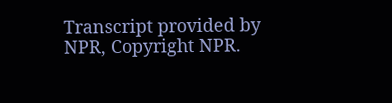Transcript provided by NPR, Copyright NPR.